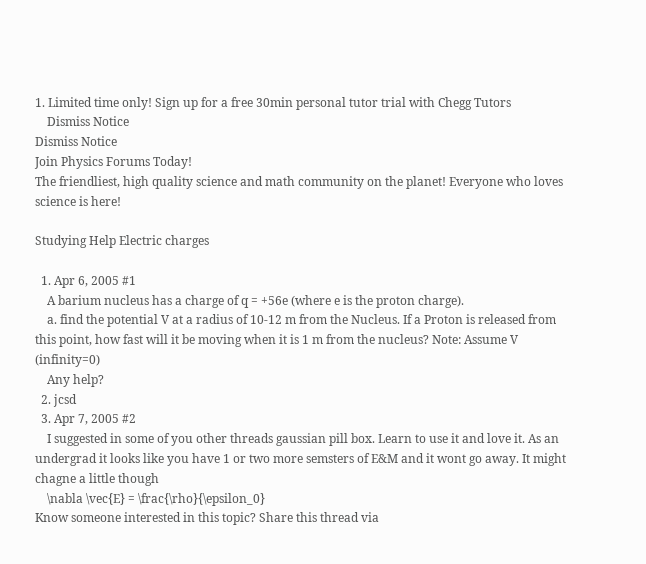1. Limited time only! Sign up for a free 30min personal tutor trial with Chegg Tutors
    Dismiss Notice
Dismiss Notice
Join Physics Forums Today!
The friendliest, high quality science and math community on the planet! Everyone who loves science is here!

Studying Help Electric charges

  1. Apr 6, 2005 #1
    A barium nucleus has a charge of q = +56e (where e is the proton charge).
    a. find the potential V at a radius of 10-12 m from the Nucleus. If a Proton is released from this point, how fast will it be moving when it is 1 m from the nucleus? Note: Assume V (infinity=0)
    Any help?
  2. jcsd
  3. Apr 7, 2005 #2
    I suggested in some of you other threads gaussian pill box. Learn to use it and love it. As an undergrad it looks like you have 1 or two more semsters of E&M and it wont go away. It might chagne a little though
    \nabla \vec{E} = \frac{\rho}{\epsilon_0}
Know someone interested in this topic? Share this thread via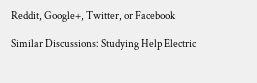Reddit, Google+, Twitter, or Facebook

Similar Discussions: Studying Help Electric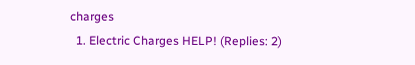charges
  1. Electric Charges HELP! (Replies: 2)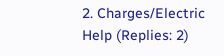2. Charges/Electric Help (Replies: 2)